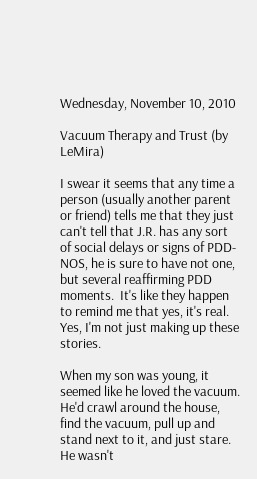Wednesday, November 10, 2010

Vacuum Therapy and Trust (by LeMira)

I swear it seems that any time a person (usually another parent or friend) tells me that they just can't tell that J.R. has any sort of social delays or signs of PDD-NOS, he is sure to have not one, but several reaffirming PDD moments.  It's like they happen to remind me that yes, it's real.  Yes, I'm not just making up these stories.

When my son was young, it seemed like he loved the vacuum.  He'd crawl around the house, find the vacuum, pull up and stand next to it, and just stare.  He wasn't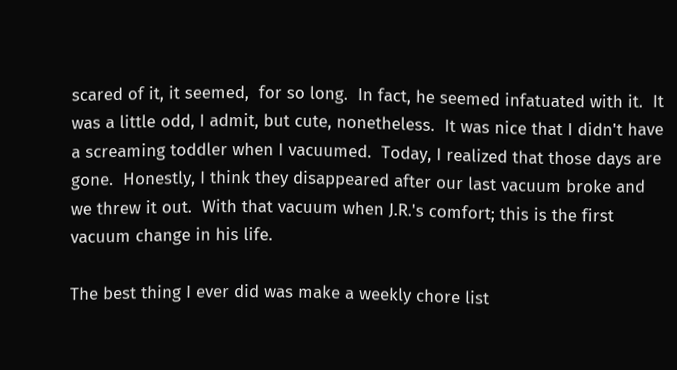scared of it, it seemed,  for so long.  In fact, he seemed infatuated with it.  It was a little odd, I admit, but cute, nonetheless.  It was nice that I didn't have a screaming toddler when I vacuumed.  Today, I realized that those days are gone.  Honestly, I think they disappeared after our last vacuum broke and we threw it out.  With that vacuum when J.R.'s comfort; this is the first vacuum change in his life.

The best thing I ever did was make a weekly chore list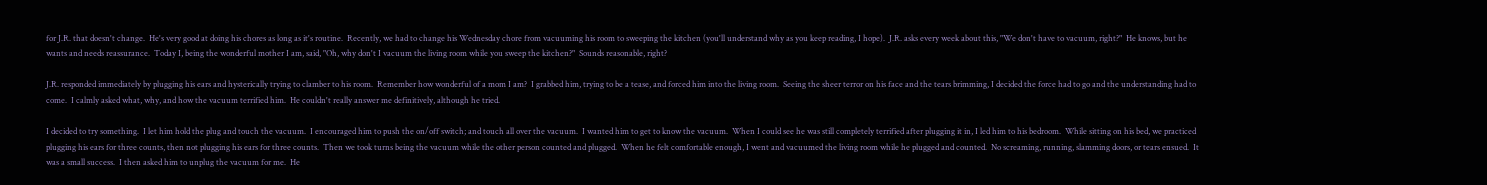for J.R. that doesn't change.  He's very good at doing his chores as long as it's routine.  Recently, we had to change his Wednesday chore from vacuuming his room to sweeping the kitchen (you'll understand why as you keep reading, I hope).  J.R. asks every week about this, "We don't have to vacuum, right?"  He knows, but he wants and needs reassurance.  Today I, being the wonderful mother I am, said, "Oh, why don't I vacuum the living room while you sweep the kitchen?"  Sounds reasonable, right?

J.R. responded immediately by plugging his ears and hysterically trying to clamber to his room.  Remember how wonderful of a mom I am?  I grabbed him, trying to be a tease, and forced him into the living room.  Seeing the sheer terror on his face and the tears brimming, I decided the force had to go and the understanding had to come.  I calmly asked what, why, and how the vacuum terrified him.  He couldn't really answer me definitively, although he tried.

I decided to try something.  I let him hold the plug and touch the vacuum.  I encouraged him to push the on/off switch; and touch all over the vacuum.  I wanted him to get to know the vacuum.  When I could see he was still completely terrified after plugging it in, I led him to his bedroom.  While sitting on his bed, we practiced plugging his ears for three counts, then not plugging his ears for three counts.  Then we took turns being the vacuum while the other person counted and plugged.  When he felt comfortable enough, I went and vacuumed the living room while he plugged and counted.  No screaming, running, slamming doors, or tears ensued.  It was a small success.  I then asked him to unplug the vacuum for me.  He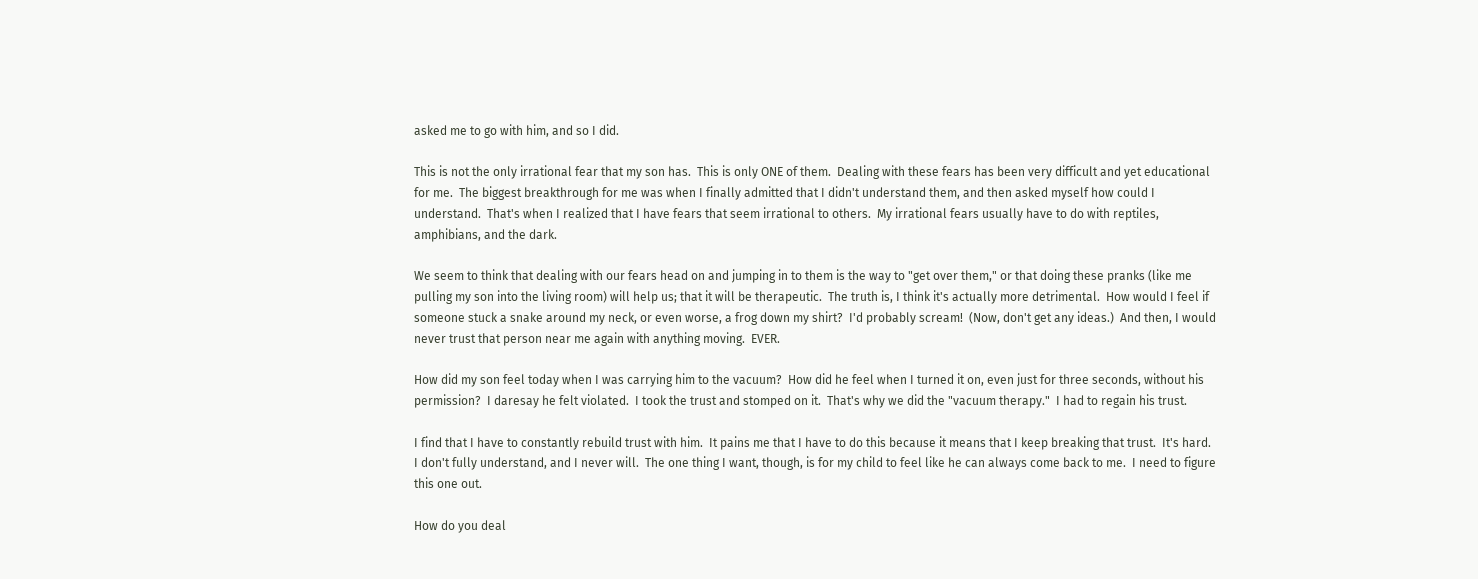asked me to go with him, and so I did.

This is not the only irrational fear that my son has.  This is only ONE of them.  Dealing with these fears has been very difficult and yet educational for me.  The biggest breakthrough for me was when I finally admitted that I didn't understand them, and then asked myself how could I understand.  That's when I realized that I have fears that seem irrational to others.  My irrational fears usually have to do with reptiles, amphibians, and the dark.

We seem to think that dealing with our fears head on and jumping in to them is the way to "get over them," or that doing these pranks (like me pulling my son into the living room) will help us; that it will be therapeutic.  The truth is, I think it's actually more detrimental.  How would I feel if someone stuck a snake around my neck, or even worse, a frog down my shirt?  I'd probably scream!  (Now, don't get any ideas.)  And then, I would never trust that person near me again with anything moving.  EVER.

How did my son feel today when I was carrying him to the vacuum?  How did he feel when I turned it on, even just for three seconds, without his permission?  I daresay he felt violated.  I took the trust and stomped on it.  That's why we did the "vacuum therapy."  I had to regain his trust.

I find that I have to constantly rebuild trust with him.  It pains me that I have to do this because it means that I keep breaking that trust.  It's hard.  I don't fully understand, and I never will.  The one thing I want, though, is for my child to feel like he can always come back to me.  I need to figure this one out.

How do you deal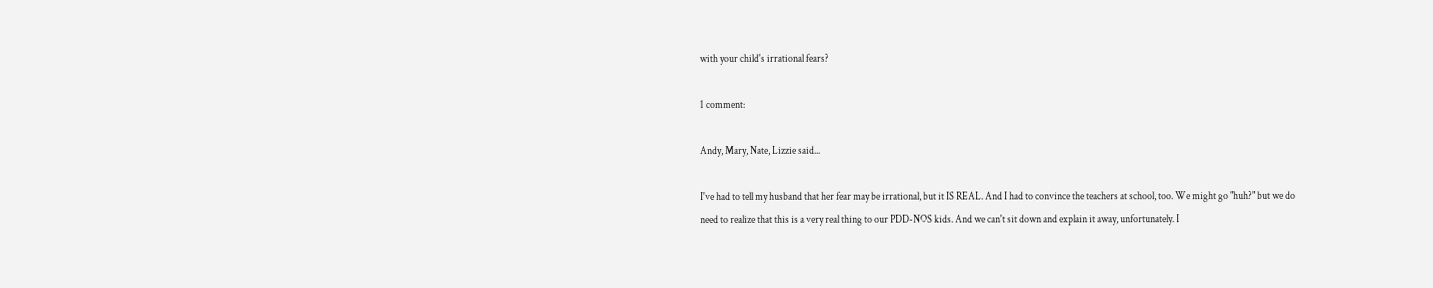with your child's irrational fears?

1 comment:

Andy, Mary, Nate, Lizzie said...

I've had to tell my husband that her fear may be irrational, but it IS REAL. And I had to convince the teachers at school, too. We might go "huh?" but we do need to realize that this is a very real thing to our PDD-NOS kids. And we can't sit down and explain it away, unfortunately. I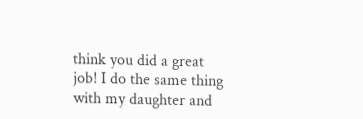think you did a great job! I do the same thing with my daughter and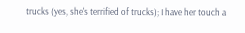trucks (yes, she's terrified of trucks); I have her touch a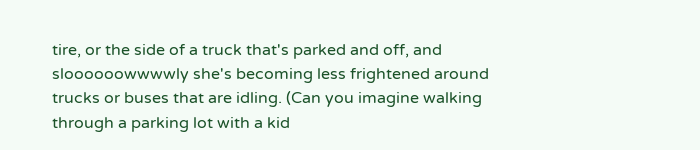tire, or the side of a truck that's parked and off, and sloooooowwwwly she's becoming less frightened around trucks or buses that are idling. (Can you imagine walking through a parking lot with a kid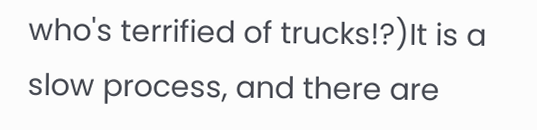who's terrified of trucks!?)It is a slow process, and there are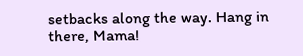setbacks along the way. Hang in there, Mama!